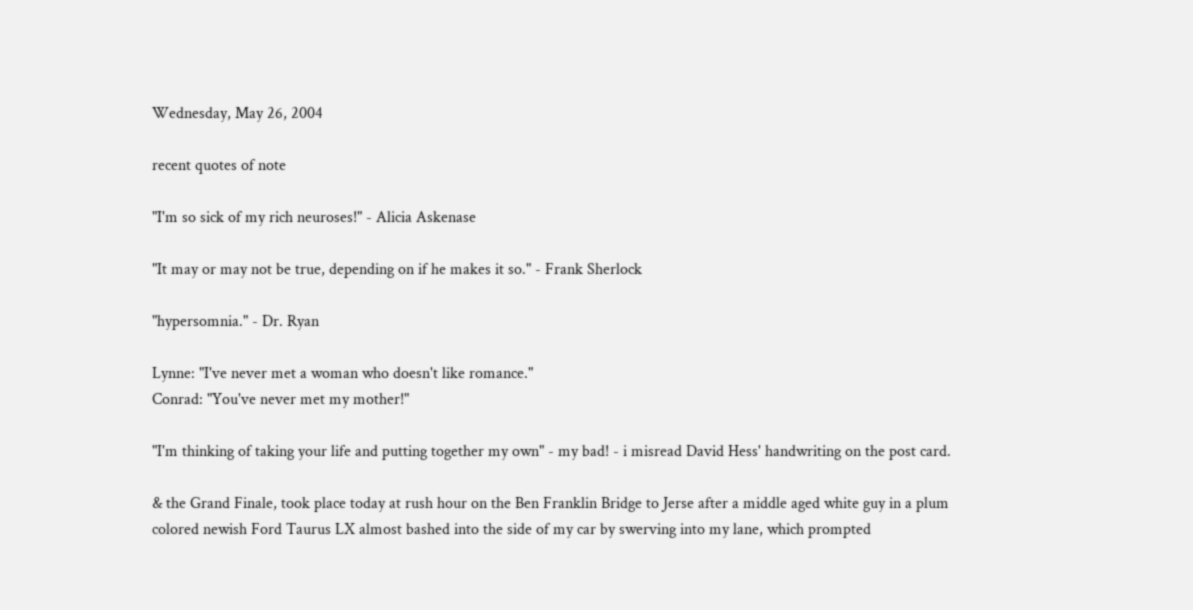Wednesday, May 26, 2004

recent quotes of note

"I'm so sick of my rich neuroses!" - Alicia Askenase

"It may or may not be true, depending on if he makes it so." - Frank Sherlock

"hypersomnia." - Dr. Ryan

Lynne: "I've never met a woman who doesn't like romance."
Conrad: "You've never met my mother!"

"I'm thinking of taking your life and putting together my own" - my bad! - i misread David Hess' handwriting on the post card.

& the Grand Finale, took place today at rush hour on the Ben Franklin Bridge to Jerse after a middle aged white guy in a plum colored newish Ford Taurus LX almost bashed into the side of my car by swerving into my lane, which prompted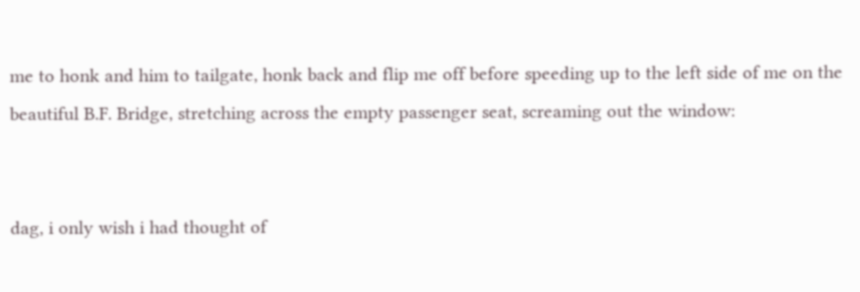me to honk and him to tailgate, honk back and flip me off before speeding up to the left side of me on the beautiful B.F. Bridge, stretching across the empty passenger seat, screaming out the window:


dag, i only wish i had thought of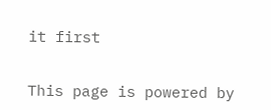it first


This page is powered by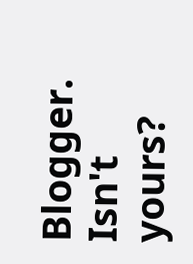Blogger. Isn't yours?